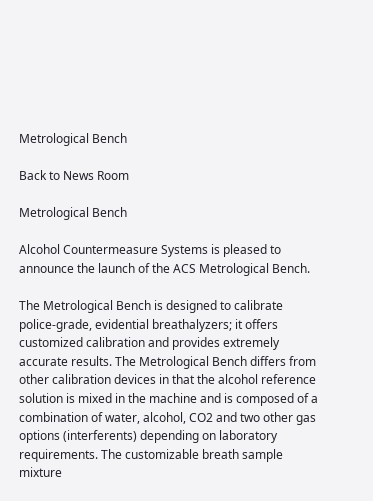Metrological Bench

Back to News Room

Metrological Bench

Alcohol Countermeasure Systems is pleased to announce the launch of the ACS Metrological Bench.

The Metrological Bench is designed to calibrate police-grade, evidential breathalyzers; it offers customized calibration and provides extremely accurate results. The Metrological Bench differs from other calibration devices in that the alcohol reference solution is mixed in the machine and is composed of a combination of water, alcohol, CO2 and two other gas options (interferents) depending on laboratory requirements. The customizable breath sample mixture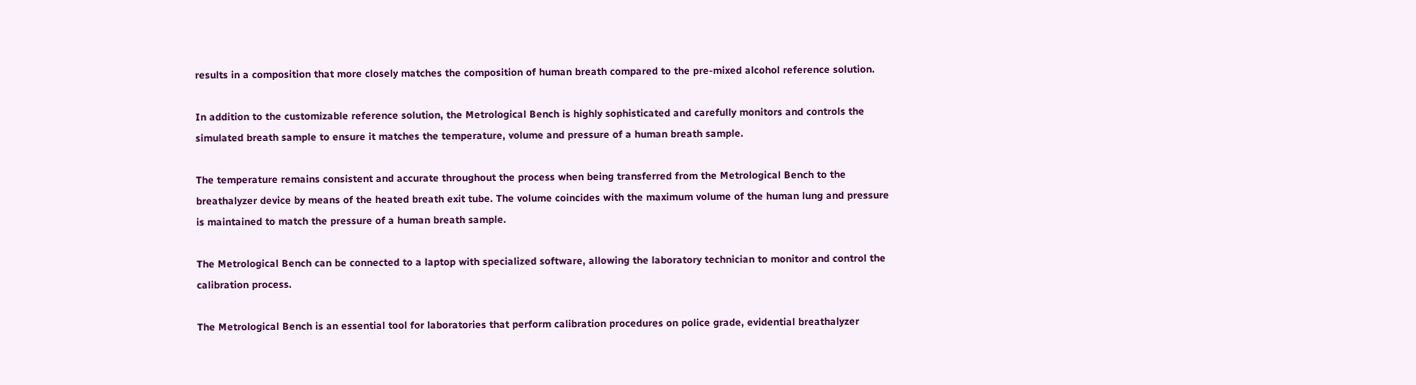results in a composition that more closely matches the composition of human breath compared to the pre-mixed alcohol reference solution.

In addition to the customizable reference solution, the Metrological Bench is highly sophisticated and carefully monitors and controls the simulated breath sample to ensure it matches the temperature, volume and pressure of a human breath sample.

The temperature remains consistent and accurate throughout the process when being transferred from the Metrological Bench to the breathalyzer device by means of the heated breath exit tube. The volume coincides with the maximum volume of the human lung and pressure is maintained to match the pressure of a human breath sample.

The Metrological Bench can be connected to a laptop with specialized software, allowing the laboratory technician to monitor and control the calibration process.

The Metrological Bench is an essential tool for laboratories that perform calibration procedures on police grade, evidential breathalyzer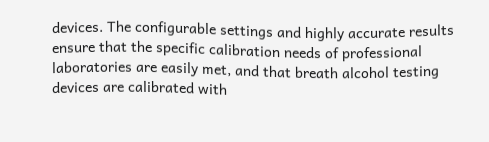devices. The configurable settings and highly accurate results ensure that the specific calibration needs of professional laboratories are easily met, and that breath alcohol testing devices are calibrated with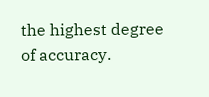the highest degree of accuracy.